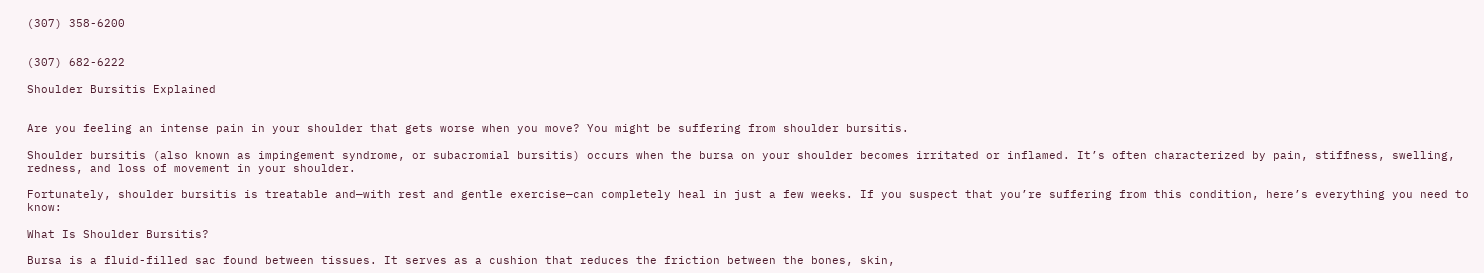(307) 358-6200


(307) 682-6222

Shoulder Bursitis Explained


Are you feeling an intense pain in your shoulder that gets worse when you move? You might be suffering from shoulder bursitis.

Shoulder bursitis (also known as impingement syndrome, or subacromial bursitis) occurs when the bursa on your shoulder becomes irritated or inflamed. It’s often characterized by pain, stiffness, swelling, redness, and loss of movement in your shoulder.

Fortunately, shoulder bursitis is treatable and—with rest and gentle exercise—can completely heal in just a few weeks. If you suspect that you’re suffering from this condition, here’s everything you need to know:

What Is Shoulder Bursitis?

Bursa is a fluid-filled sac found between tissues. It serves as a cushion that reduces the friction between the bones, skin,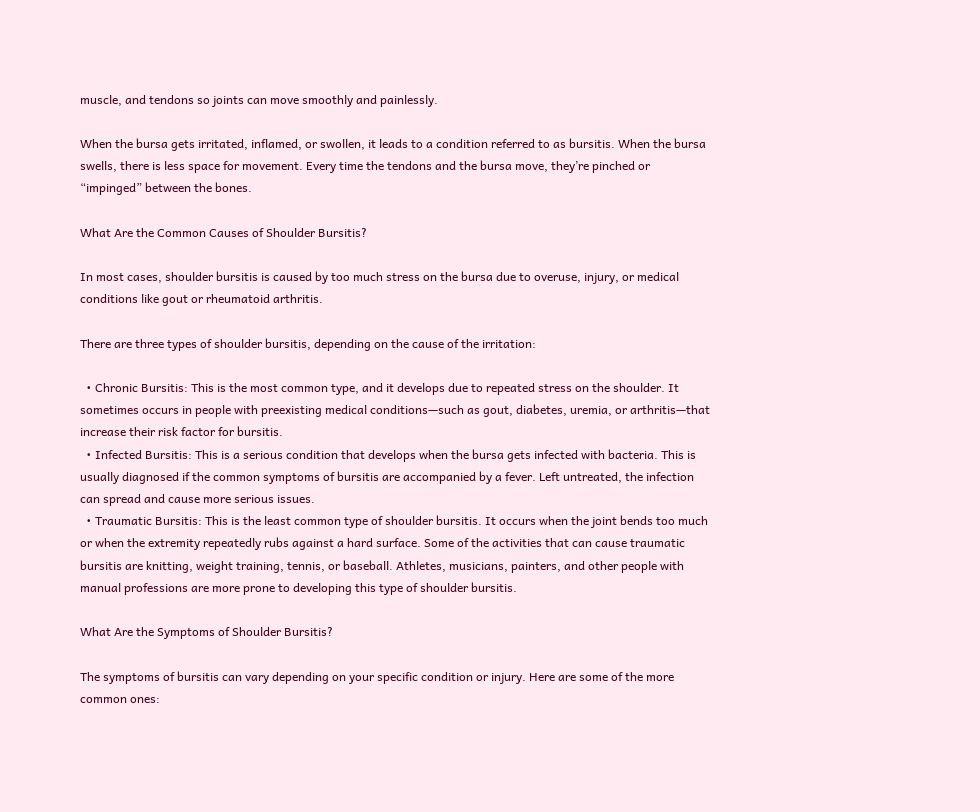muscle, and tendons so joints can move smoothly and painlessly.

When the bursa gets irritated, inflamed, or swollen, it leads to a condition referred to as bursitis. When the bursa swells, there is less space for movement. Every time the tendons and the bursa move, they’re pinched or “impinged” between the bones.

What Are the Common Causes of Shoulder Bursitis?

In most cases, shoulder bursitis is caused by too much stress on the bursa due to overuse, injury, or medical conditions like gout or rheumatoid arthritis.

There are three types of shoulder bursitis, depending on the cause of the irritation:

  • Chronic Bursitis: This is the most common type, and it develops due to repeated stress on the shoulder. It sometimes occurs in people with preexisting medical conditions—such as gout, diabetes, uremia, or arthritis—that increase their risk factor for bursitis.
  • Infected Bursitis: This is a serious condition that develops when the bursa gets infected with bacteria. This is usually diagnosed if the common symptoms of bursitis are accompanied by a fever. Left untreated, the infection can spread and cause more serious issues.
  • Traumatic Bursitis: This is the least common type of shoulder bursitis. It occurs when the joint bends too much or when the extremity repeatedly rubs against a hard surface. Some of the activities that can cause traumatic bursitis are knitting, weight training, tennis, or baseball. Athletes, musicians, painters, and other people with manual professions are more prone to developing this type of shoulder bursitis.

What Are the Symptoms of Shoulder Bursitis?

The symptoms of bursitis can vary depending on your specific condition or injury. Here are some of the more common ones: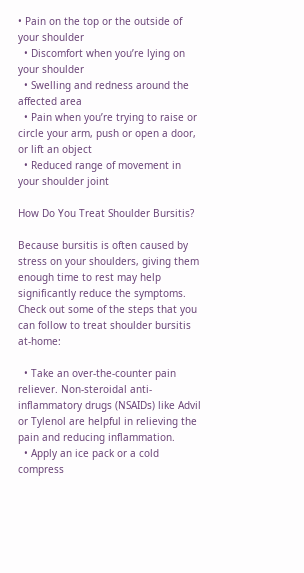• Pain on the top or the outside of your shoulder
  • Discomfort when you’re lying on your shoulder
  • Swelling and redness around the affected area
  • Pain when you’re trying to raise or circle your arm, push or open a door, or lift an object
  • Reduced range of movement in your shoulder joint

How Do You Treat Shoulder Bursitis?

Because bursitis is often caused by stress on your shoulders, giving them enough time to rest may help significantly reduce the symptoms. Check out some of the steps that you can follow to treat shoulder bursitis at-home:

  • Take an over-the-counter pain reliever. Non-steroidal anti-inflammatory drugs (NSAIDs) like Advil or Tylenol are helpful in relieving the pain and reducing inflammation.
  • Apply an ice pack or a cold compress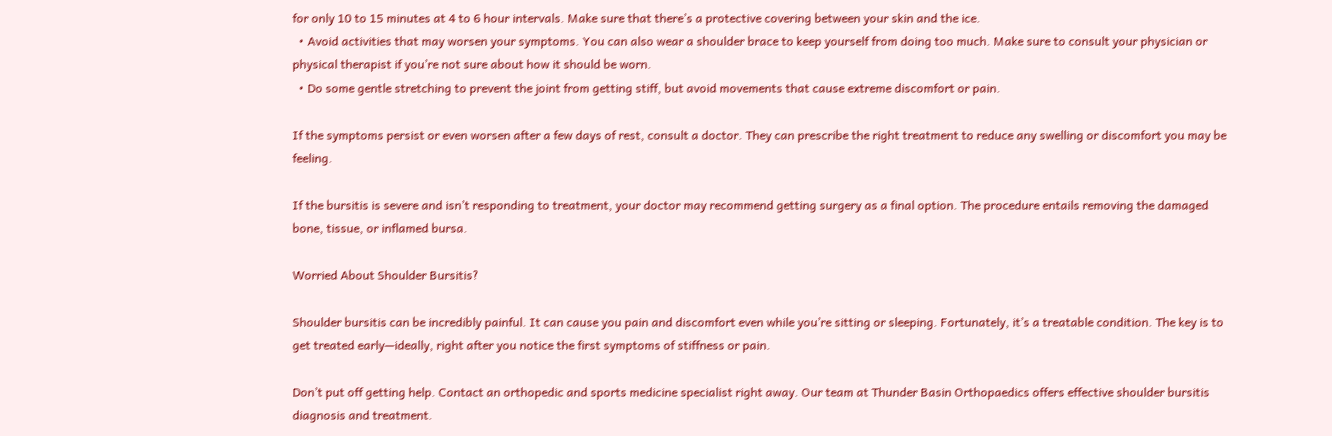for only 10 to 15 minutes at 4 to 6 hour intervals. Make sure that there’s a protective covering between your skin and the ice.
  • Avoid activities that may worsen your symptoms. You can also wear a shoulder brace to keep yourself from doing too much. Make sure to consult your physician or physical therapist if you’re not sure about how it should be worn.
  • Do some gentle stretching to prevent the joint from getting stiff, but avoid movements that cause extreme discomfort or pain.

If the symptoms persist or even worsen after a few days of rest, consult a doctor. They can prescribe the right treatment to reduce any swelling or discomfort you may be feeling.

If the bursitis is severe and isn’t responding to treatment, your doctor may recommend getting surgery as a final option. The procedure entails removing the damaged bone, tissue, or inflamed bursa.

Worried About Shoulder Bursitis?

Shoulder bursitis can be incredibly painful. It can cause you pain and discomfort even while you’re sitting or sleeping. Fortunately, it’s a treatable condition. The key is to get treated early—ideally, right after you notice the first symptoms of stiffness or pain.

Don’t put off getting help. Contact an orthopedic and sports medicine specialist right away. Our team at Thunder Basin Orthopaedics offers effective shoulder bursitis diagnosis and treatment.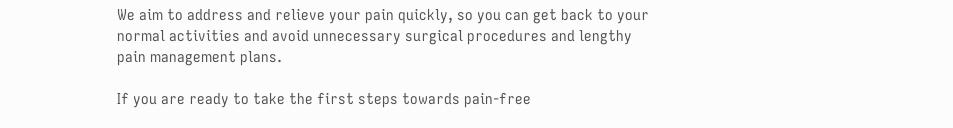We aim to address and relieve your pain quickly, so you can get back to your normal activities and avoid unnecessary surgical procedures and lengthy pain management plans.

If you are ready to take the first steps towards pain-free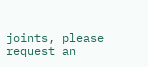joints, please request an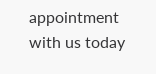appointment with us today